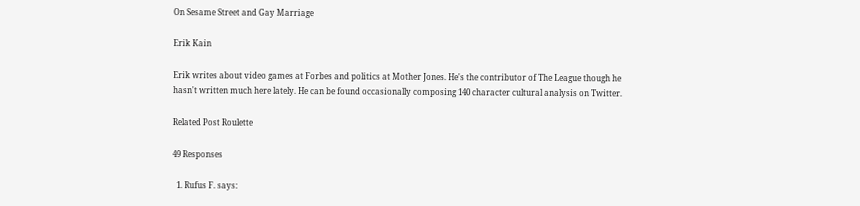On Sesame Street and Gay Marriage

Erik Kain

Erik writes about video games at Forbes and politics at Mother Jones. He's the contributor of The League though he hasn't written much here lately. He can be found occasionally composing 140 character cultural analysis on Twitter.

Related Post Roulette

49 Responses

  1. Rufus F. says: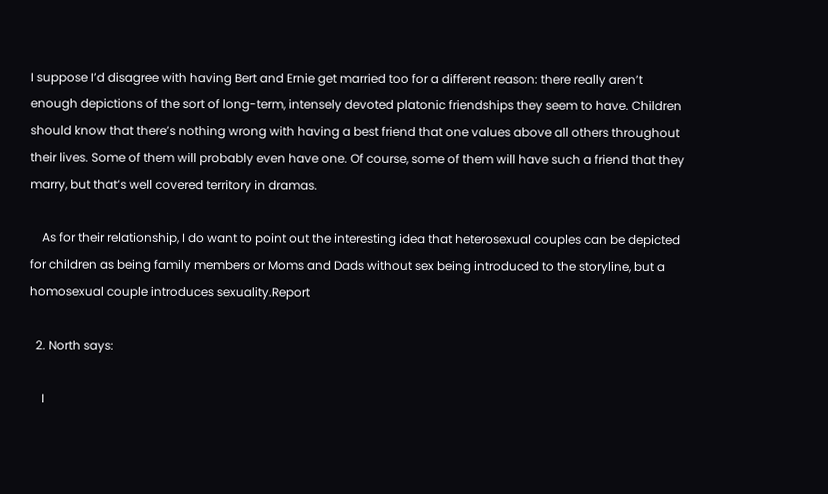I suppose I’d disagree with having Bert and Ernie get married too for a different reason: there really aren’t enough depictions of the sort of long-term, intensely devoted platonic friendships they seem to have. Children should know that there’s nothing wrong with having a best friend that one values above all others throughout their lives. Some of them will probably even have one. Of course, some of them will have such a friend that they marry, but that’s well covered territory in dramas.

    As for their relationship, I do want to point out the interesting idea that heterosexual couples can be depicted for children as being family members or Moms and Dads without sex being introduced to the storyline, but a homosexual couple introduces sexuality.Report

  2. North says:

    I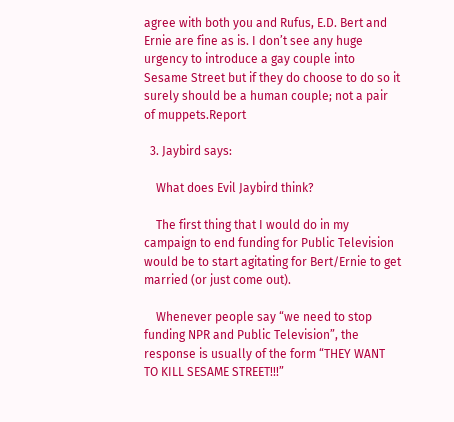agree with both you and Rufus, E.D. Bert and Ernie are fine as is. I don’t see any huge urgency to introduce a gay couple into Sesame Street but if they do choose to do so it surely should be a human couple; not a pair of muppets.Report

  3. Jaybird says:

    What does Evil Jaybird think?

    The first thing that I would do in my campaign to end funding for Public Television would be to start agitating for Bert/Ernie to get married (or just come out).

    Whenever people say “we need to stop funding NPR and Public Television”, the response is usually of the form “THEY WANT TO KILL SESAME STREET!!!”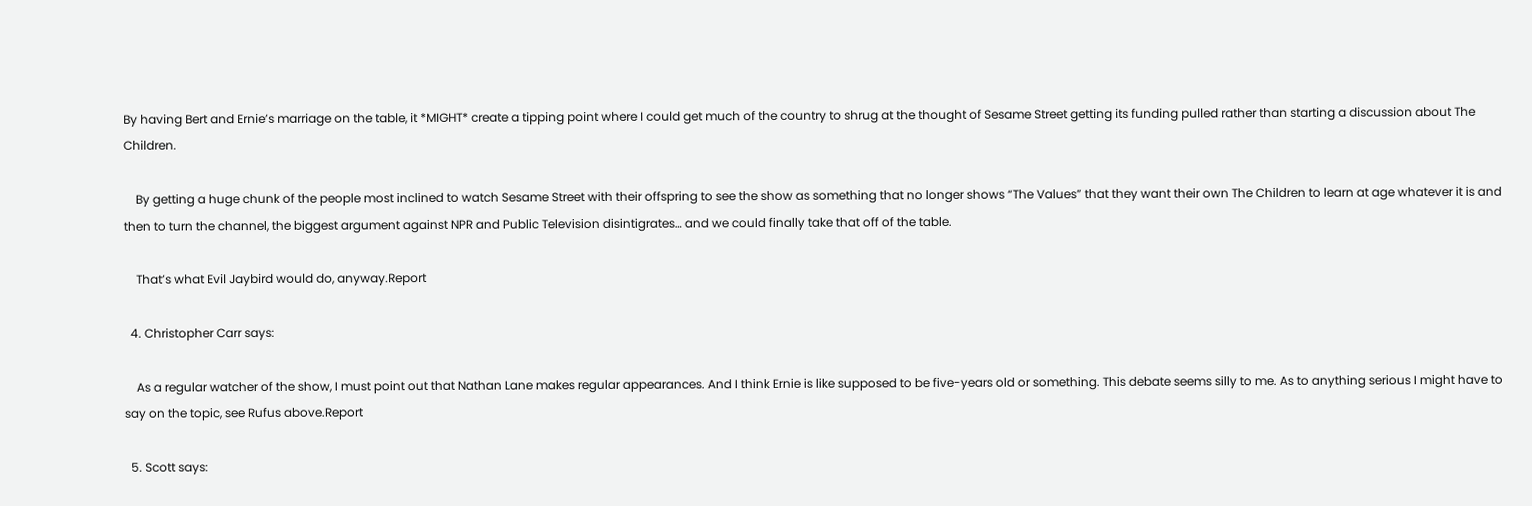By having Bert and Ernie’s marriage on the table, it *MIGHT* create a tipping point where I could get much of the country to shrug at the thought of Sesame Street getting its funding pulled rather than starting a discussion about The Children.

    By getting a huge chunk of the people most inclined to watch Sesame Street with their offspring to see the show as something that no longer shows “The Values” that they want their own The Children to learn at age whatever it is and then to turn the channel, the biggest argument against NPR and Public Television disintigrates… and we could finally take that off of the table.

    That’s what Evil Jaybird would do, anyway.Report

  4. Christopher Carr says:

    As a regular watcher of the show, I must point out that Nathan Lane makes regular appearances. And I think Ernie is like supposed to be five-years old or something. This debate seems silly to me. As to anything serious I might have to say on the topic, see Rufus above.Report

  5. Scott says: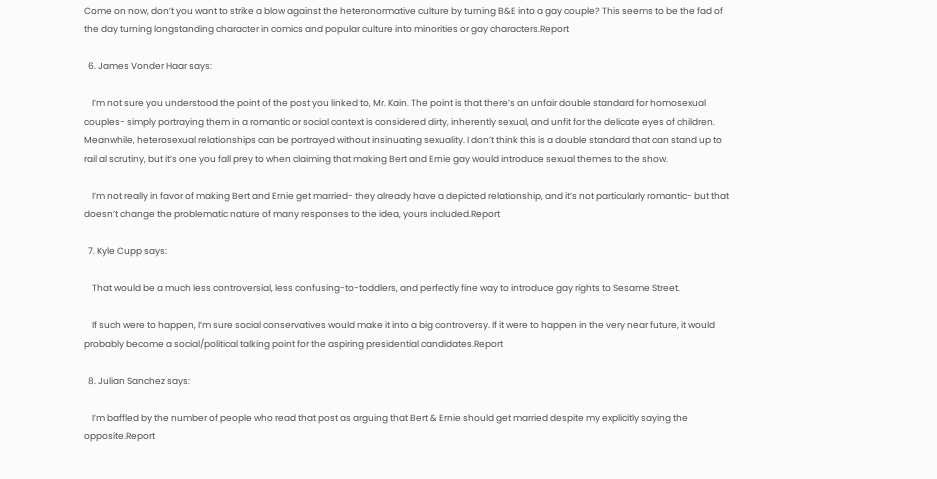Come on now, don’t you want to strike a blow against the heteronormative culture by turning B&E into a gay couple? This seems to be the fad of the day turning longstanding character in comics and popular culture into minorities or gay characters.Report

  6. James Vonder Haar says:

    I’m not sure you understood the point of the post you linked to, Mr. Kain. The point is that there’s an unfair double standard for homosexual couples- simply portraying them in a romantic or social context is considered dirty, inherently sexual, and unfit for the delicate eyes of children. Meanwhile, heterosexual relationships can be portrayed without insinuating sexuality. I don’t think this is a double standard that can stand up to rail al scrutiny, but it’s one you fall prey to when claiming that making Bert and Ernie gay would introduce sexual themes to the show.

    I’m not really in favor of making Bert and Ernie get married- they already have a depicted relationship, and it’s not particularly romantic- but that doesn’t change the problematic nature of many responses to the idea, yours included.Report

  7. Kyle Cupp says:

    That would be a much less controversial, less confusing-to-toddlers, and perfectly fine way to introduce gay rights to Sesame Street.

    If such were to happen, I’m sure social conservatives would make it into a big controversy. If it were to happen in the very near future, it would probably become a social/political talking point for the aspiring presidential candidates.Report

  8. Julian Sanchez says:

    I’m baffled by the number of people who read that post as arguing that Bert & Ernie should get married despite my explicitly saying the opposite.Report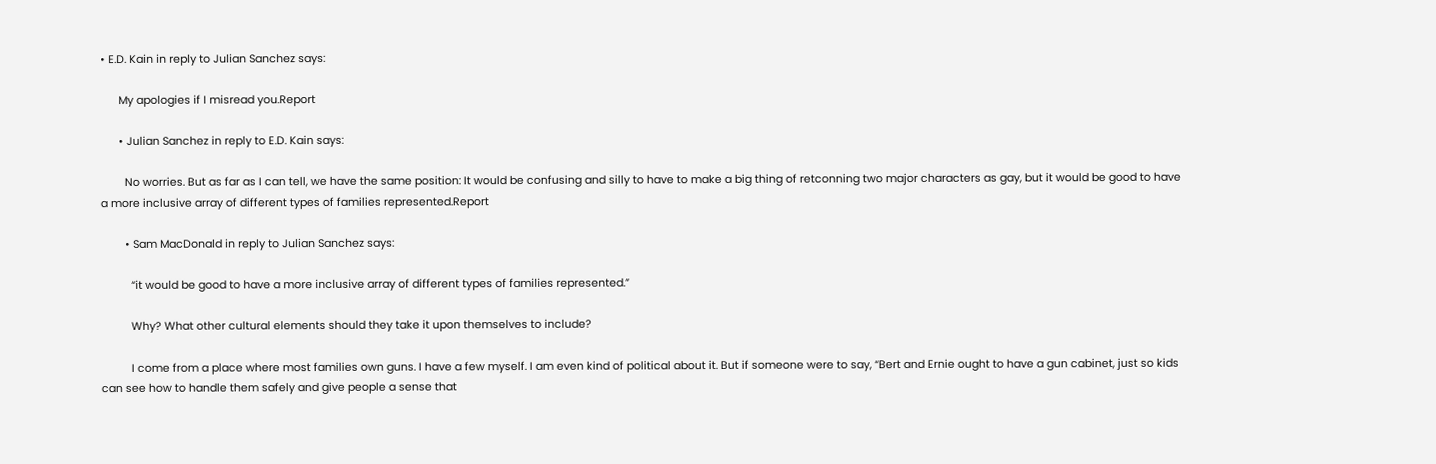• E.D. Kain in reply to Julian Sanchez says:

      My apologies if I misread you.Report

      • Julian Sanchez in reply to E.D. Kain says:

        No worries. But as far as I can tell, we have the same position: It would be confusing and silly to have to make a big thing of retconning two major characters as gay, but it would be good to have a more inclusive array of different types of families represented.Report

        • Sam MacDonald in reply to Julian Sanchez says:

          “it would be good to have a more inclusive array of different types of families represented.”

          Why? What other cultural elements should they take it upon themselves to include?

          I come from a place where most families own guns. I have a few myself. I am even kind of political about it. But if someone were to say, “Bert and Ernie ought to have a gun cabinet, just so kids can see how to handle them safely and give people a sense that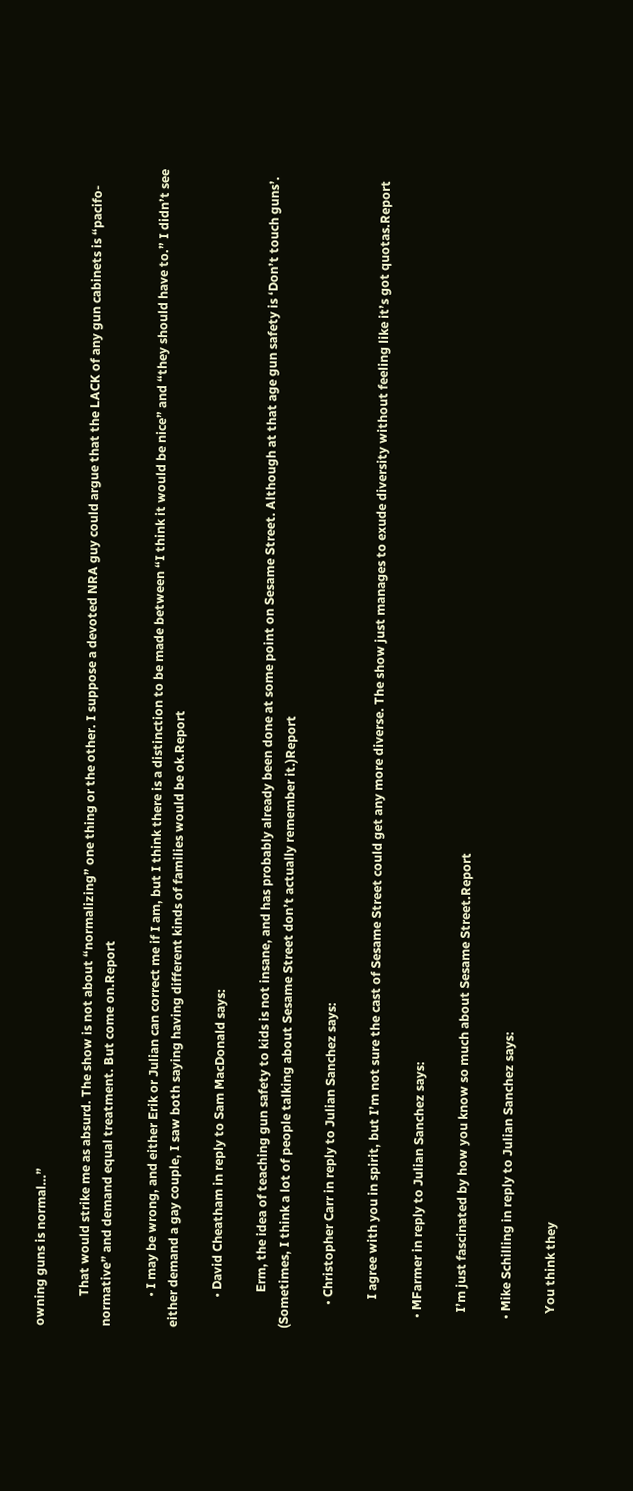owning guns is normal…”

          That would strike me as absurd. The show is not about “normalizing” one thing or the other. I suppose a devoted NRA guy could argue that the LACK of any gun cabinets is “pacifo-normative” and demand equal treatment. But come on.Report

          • I may be wrong, and either Erik or Julian can correct me if I am, but I think there is a distinction to be made between “I think it would be nice” and “they should have to.” I didn’t see either demand a gay couple, I saw both saying having different kinds of families would be ok.Report

          • David Cheatham in reply to Sam MacDonald says:

            Erm, the idea of teaching gun safety to kids is not insane, and has probably already been done at some point on Sesame Street. Although at that age gun safety is ‘Don’t touch guns’. (Sometimes, I think a lot of people talking about Sesame Street don’t actually remember it.)Report

        • Christopher Carr in reply to Julian Sanchez says:

          I agree with you in spirit, but I’m not sure the cast of Sesame Street could get any more diverse. The show just manages to exude diversity without feeling like it’s got quotas.Report

    • MFarmer in reply to Julian Sanchez says:

      I’m just fascinated by how you know so much about Sesame Street.Report

    • Mike Schilling in reply to Julian Sanchez says:

      You think they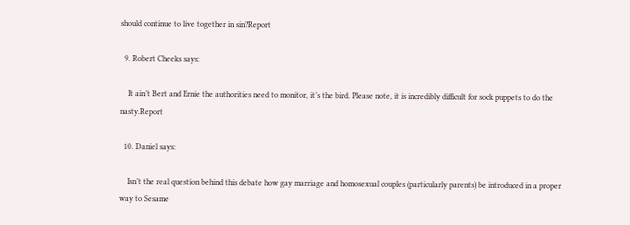should continue to live together in sin?Report

  9. Robert Cheeks says:

    It ain’t Bert and Ernie the authorities need to monitor, it’s the bird. Please note, it is incredibly difficult for sock puppets to do the nasty.Report

  10. Daniel says:

    Isn’t the real question behind this debate how gay marriage and homosexual couples (particularly parents) be introduced in a proper way to Sesame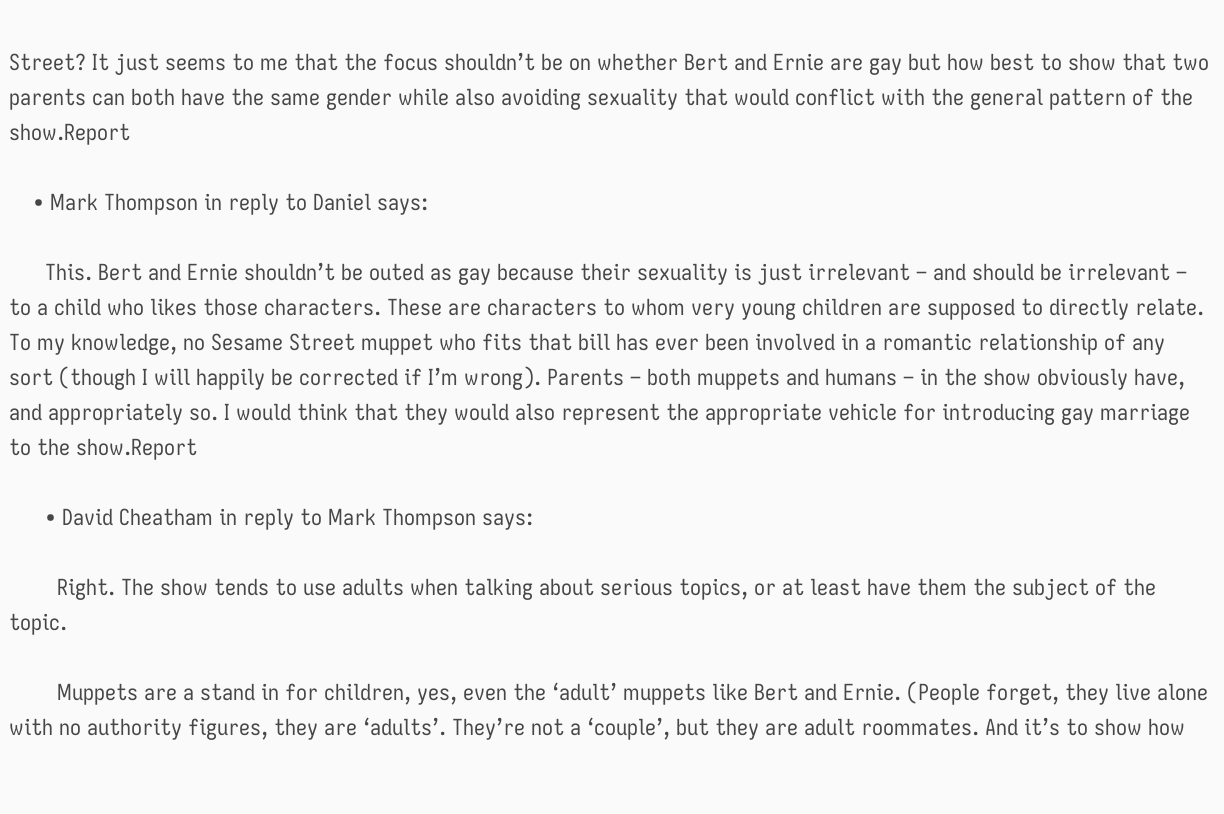Street? It just seems to me that the focus shouldn’t be on whether Bert and Ernie are gay but how best to show that two parents can both have the same gender while also avoiding sexuality that would conflict with the general pattern of the show.Report

    • Mark Thompson in reply to Daniel says:

      This. Bert and Ernie shouldn’t be outed as gay because their sexuality is just irrelevant – and should be irrelevant – to a child who likes those characters. These are characters to whom very young children are supposed to directly relate. To my knowledge, no Sesame Street muppet who fits that bill has ever been involved in a romantic relationship of any sort (though I will happily be corrected if I’m wrong). Parents – both muppets and humans – in the show obviously have, and appropriately so. I would think that they would also represent the appropriate vehicle for introducing gay marriage to the show.Report

      • David Cheatham in reply to Mark Thompson says:

        Right. The show tends to use adults when talking about serious topics, or at least have them the subject of the topic.

        Muppets are a stand in for children, yes, even the ‘adult’ muppets like Bert and Ernie. (People forget, they live alone with no authority figures, they are ‘adults’. They’re not a ‘couple’, but they are adult roommates. And it’s to show how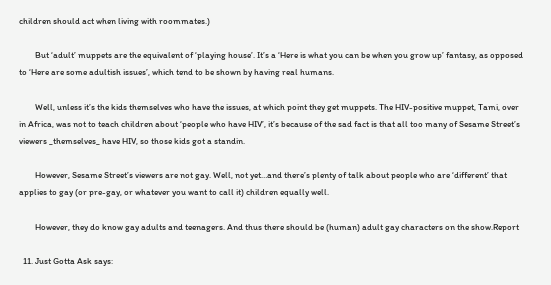children should act when living with roommates.)

        But ‘adult’ muppets are the equivalent of ‘playing house’. It’s a ‘Here is what you can be when you grow up’ fantasy, as opposed to ‘Here are some adultish issues’, which tend to be shown by having real humans.

        Well, unless it’s the kids themselves who have the issues, at which point they get muppets. The HIV-positive muppet, Tami, over in Africa, was not to teach children about ‘people who have HIV’, it’s because of the sad fact is that all too many of Sesame Street’s viewers _themselves_ have HIV, so those kids got a standin.

        However, Sesame Street’s viewers are not gay. Well, not yet…and there’s plenty of talk about people who are ‘different’ that applies to gay (or pre-gay, or whatever you want to call it) children equally well.

        However, they do know gay adults and teenagers. And thus there should be (human) adult gay characters on the show.Report

  11. Just Gotta Ask says: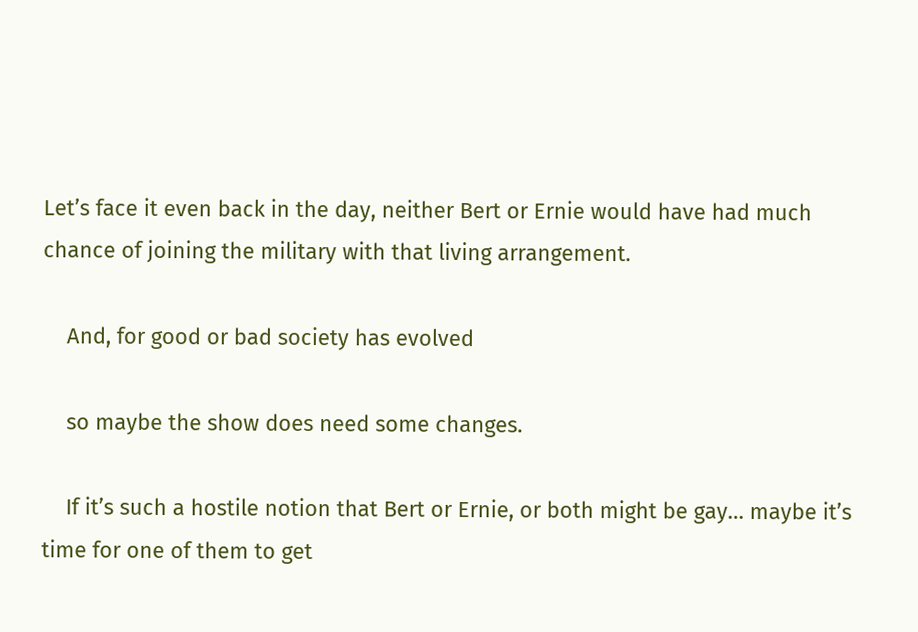Let’s face it even back in the day, neither Bert or Ernie would have had much chance of joining the military with that living arrangement.

    And, for good or bad society has evolved

    so maybe the show does need some changes.

    If it’s such a hostile notion that Bert or Ernie, or both might be gay… maybe it’s time for one of them to get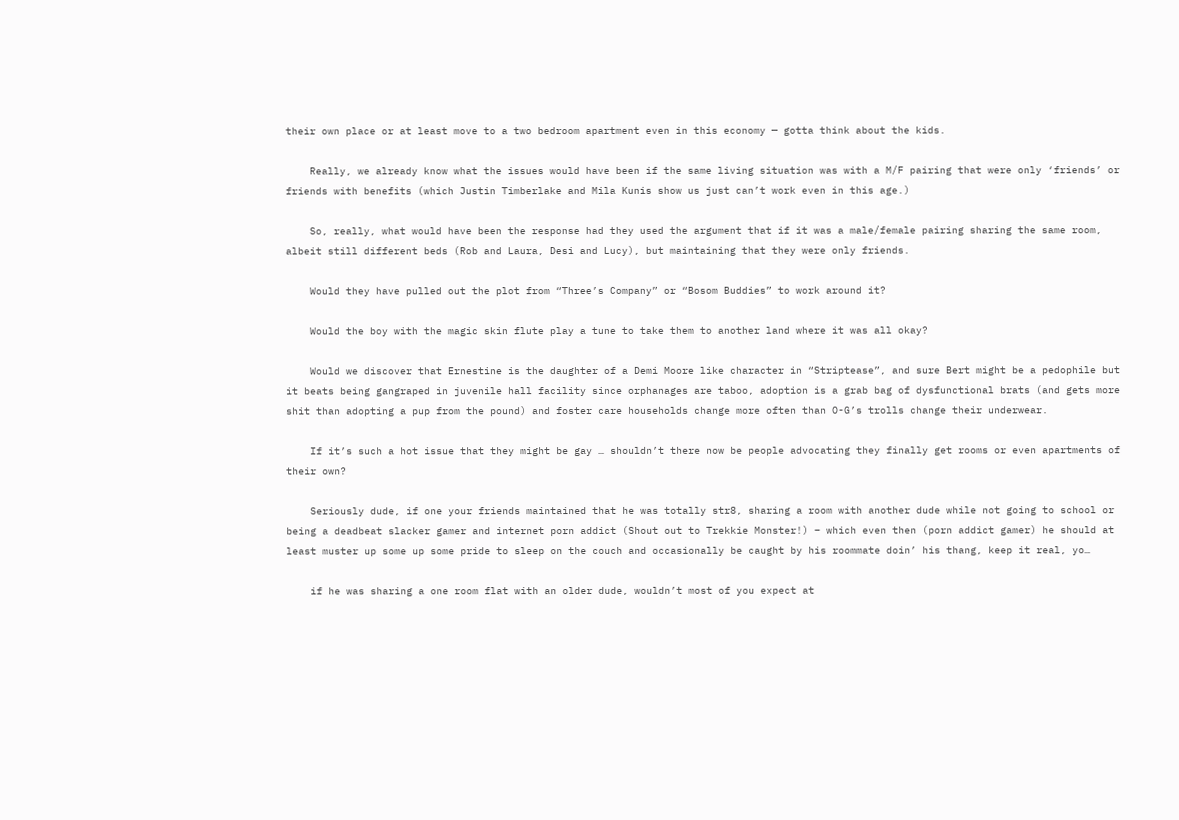their own place or at least move to a two bedroom apartment even in this economy — gotta think about the kids.

    Really, we already know what the issues would have been if the same living situation was with a M/F pairing that were only ‘friends’ or friends with benefits (which Justin Timberlake and Mila Kunis show us just can’t work even in this age.)

    So, really, what would have been the response had they used the argument that if it was a male/female pairing sharing the same room, albeit still different beds (Rob and Laura, Desi and Lucy), but maintaining that they were only friends.

    Would they have pulled out the plot from “Three’s Company” or “Bosom Buddies” to work around it?

    Would the boy with the magic skin flute play a tune to take them to another land where it was all okay?

    Would we discover that Ernestine is the daughter of a Demi Moore like character in “Striptease”, and sure Bert might be a pedophile but it beats being gangraped in juvenile hall facility since orphanages are taboo, adoption is a grab bag of dysfunctional brats (and gets more shit than adopting a pup from the pound) and foster care households change more often than O-G’s trolls change their underwear.

    If it’s such a hot issue that they might be gay … shouldn’t there now be people advocating they finally get rooms or even apartments of their own?

    Seriously dude, if one your friends maintained that he was totally str8, sharing a room with another dude while not going to school or being a deadbeat slacker gamer and internet porn addict (Shout out to Trekkie Monster!) – which even then (porn addict gamer) he should at least muster up some up some pride to sleep on the couch and occasionally be caught by his roommate doin’ his thang, keep it real, yo…

    if he was sharing a one room flat with an older dude, wouldn’t most of you expect at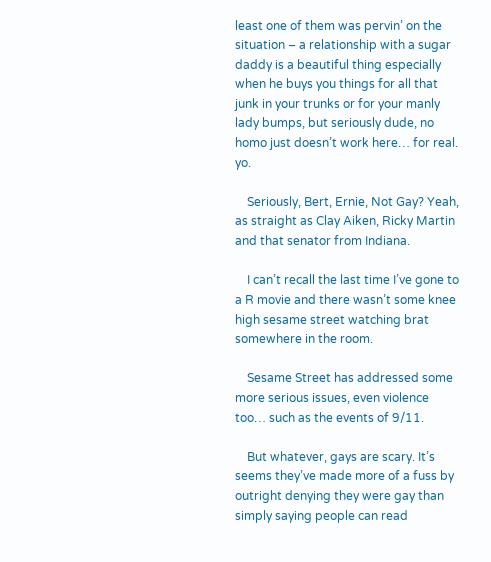least one of them was pervin’ on the situation – a relationship with a sugar daddy is a beautiful thing especially when he buys you things for all that junk in your trunks or for your manly lady bumps, but seriously dude, no homo just doesn’t work here… for real. yo.

    Seriously, Bert, Ernie, Not Gay? Yeah, as straight as Clay Aiken, Ricky Martin and that senator from Indiana.

    I can’t recall the last time I’ve gone to a R movie and there wasn’t some knee high sesame street watching brat somewhere in the room.

    Sesame Street has addressed some more serious issues, even violence too… such as the events of 9/11.

    But whatever, gays are scary. It’s seems they’ve made more of a fuss by outright denying they were gay than simply saying people can read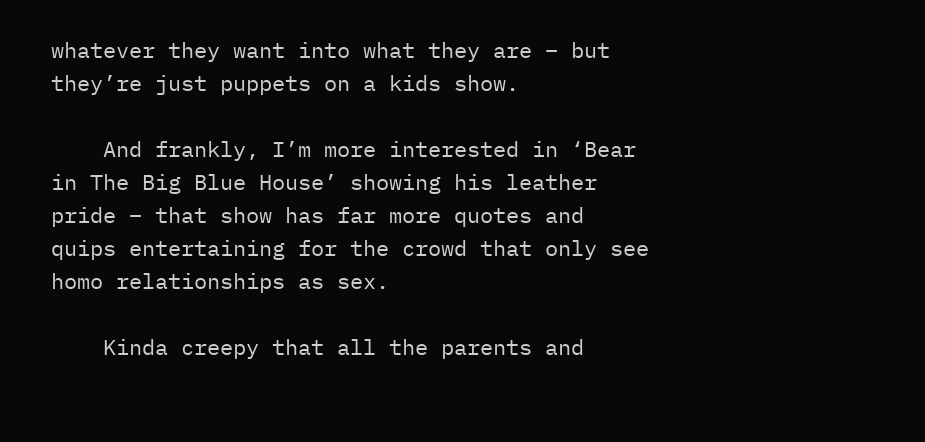whatever they want into what they are – but they’re just puppets on a kids show.

    And frankly, I’m more interested in ‘Bear in The Big Blue House’ showing his leather pride – that show has far more quotes and quips entertaining for the crowd that only see homo relationships as sex.

    Kinda creepy that all the parents and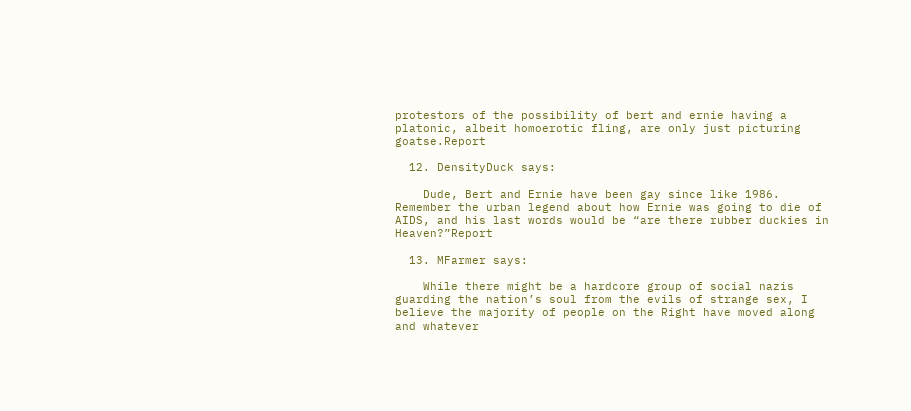protestors of the possibility of bert and ernie having a platonic, albeit homoerotic fling, are only just picturing goatse.Report

  12. DensityDuck says:

    Dude, Bert and Ernie have been gay since like 1986. Remember the urban legend about how Ernie was going to die of AIDS, and his last words would be “are there rubber duckies in Heaven?”Report

  13. MFarmer says:

    While there might be a hardcore group of social nazis guarding the nation’s soul from the evils of strange sex, I believe the majority of people on the Right have moved along and whatever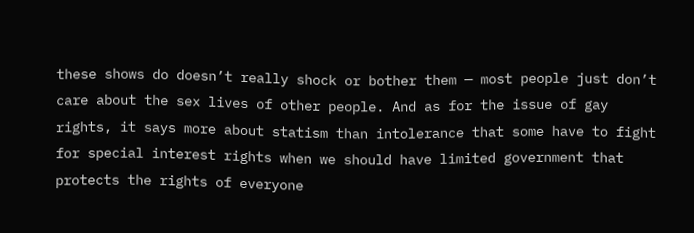these shows do doesn’t really shock or bother them — most people just don’t care about the sex lives of other people. And as for the issue of gay rights, it says more about statism than intolerance that some have to fight for special interest rights when we should have limited government that protects the rights of everyone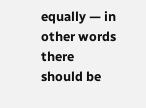equally — in other words there should be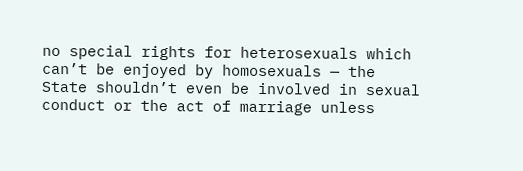no special rights for heterosexuals which can’t be enjoyed by homosexuals — the State shouldn’t even be involved in sexual conduct or the act of marriage unless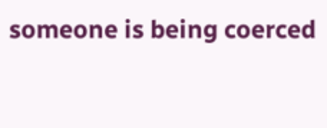someone is being coerced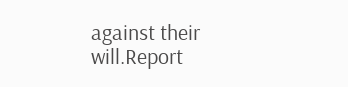against their will.Report